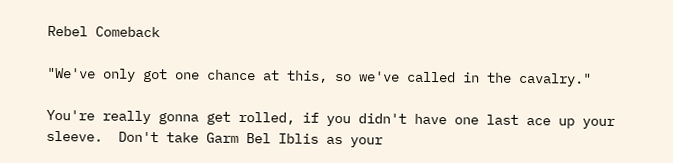Rebel Comeback

"We've only got one chance at this, so we've called in the cavalry."

You're really gonna get rolled, if you didn't have one last ace up your sleeve.  Don't take Garm Bel Iblis as your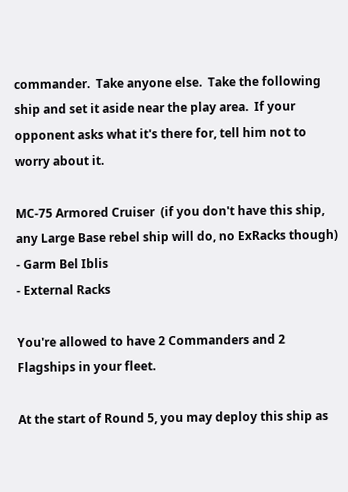commander.  Take anyone else.  Take the following ship and set it aside near the play area.  If your opponent asks what it's there for, tell him not to worry about it.

MC-75 Armored Cruiser  (if you don't have this ship, any Large Base rebel ship will do, no ExRacks though)
- Garm Bel Iblis
- External Racks

You're allowed to have 2 Commanders and 2 Flagships in your fleet.

At the start of Round 5, you may deploy this ship as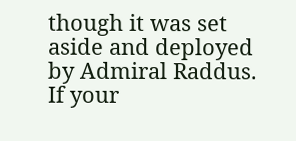though it was set aside and deployed by Admiral Raddus.  If your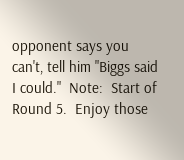opponent says you can't, tell him "Biggs said I could."  Note:  Start of Round 5.  Enjoy those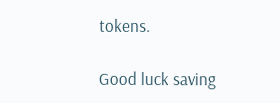tokens.

Good luck saving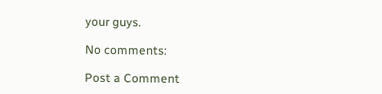your guys.

No comments:

Post a Comment